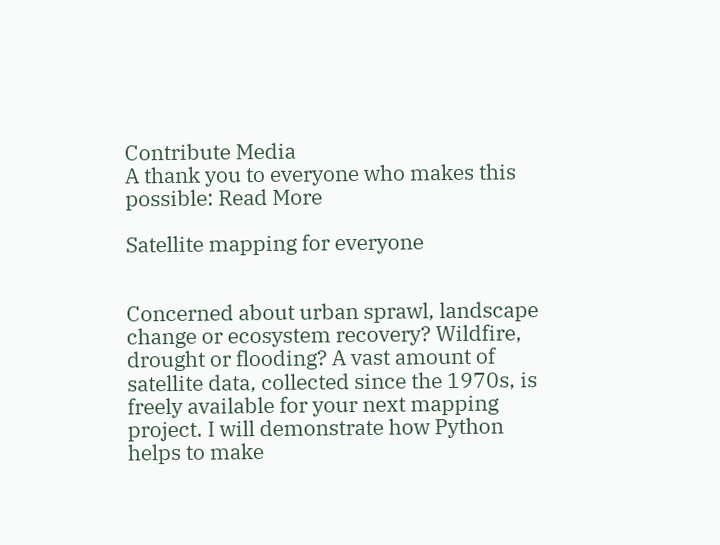Contribute Media
A thank you to everyone who makes this possible: Read More

Satellite mapping for everyone


Concerned about urban sprawl, landscape change or ecosystem recovery? Wildfire, drought or flooding? A vast amount of satellite data, collected since the 1970s, is freely available for your next mapping project. I will demonstrate how Python helps to make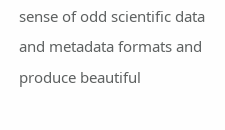sense of odd scientific data and metadata formats and produce beautiful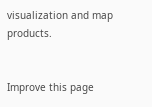visualization and map products.


Improve this page